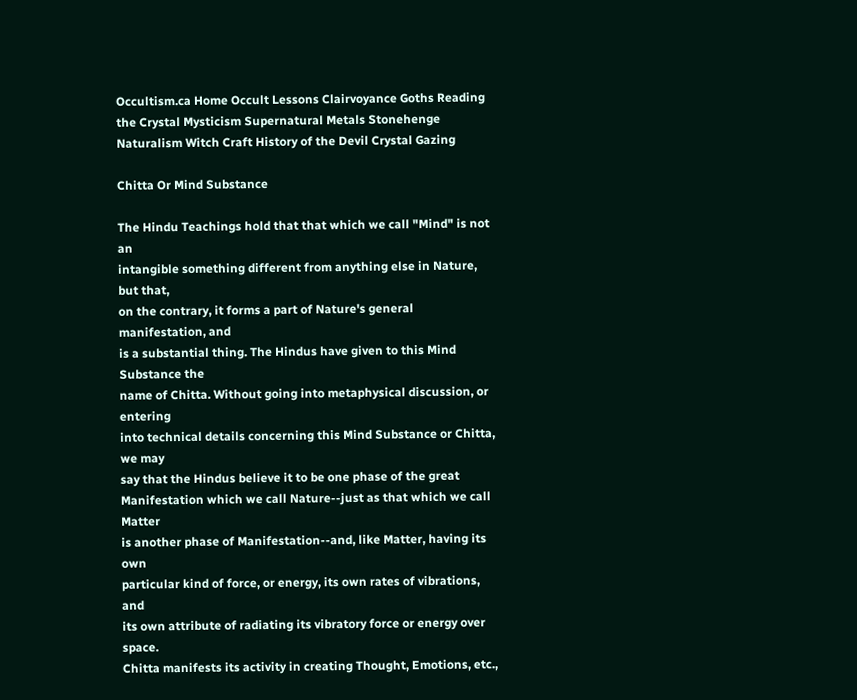Occultism.ca Home Occult Lessons Clairvoyance Goths Reading the Crystal Mysticism Supernatural Metals Stonehenge Naturalism Witch Craft History of the Devil Crystal Gazing

Chitta Or Mind Substance

The Hindu Teachings hold that that which we call "Mind" is not an
intangible something different from anything else in Nature, but that,
on the contrary, it forms a part of Nature's general manifestation, and
is a substantial thing. The Hindus have given to this Mind Substance the
name of Chitta. Without going into metaphysical discussion, or entering
into technical details concerning this Mind Substance or Chitta, we may
say that the Hindus believe it to be one phase of the great
Manifestation which we call Nature--just as that which we call Matter
is another phase of Manifestation--and, like Matter, having its own
particular kind of force, or energy, its own rates of vibrations, and
its own attribute of radiating its vibratory force or energy over space.
Chitta manifests its activity in creating Thought, Emotions, etc.,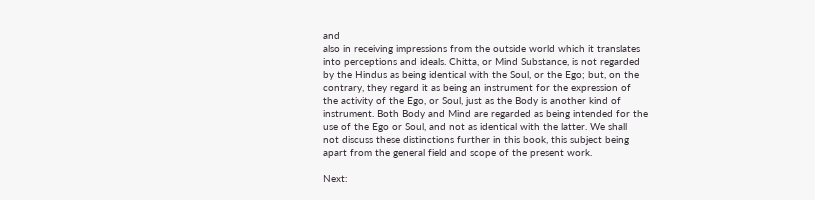and
also in receiving impressions from the outside world which it translates
into perceptions and ideals. Chitta, or Mind Substance, is not regarded
by the Hindus as being identical with the Soul, or the Ego; but, on the
contrary, they regard it as being an instrument for the expression of
the activity of the Ego, or Soul, just as the Body is another kind of
instrument. Both Body and Mind are regarded as being intended for the
use of the Ego or Soul, and not as identical with the latter. We shall
not discuss these distinctions further in this book, this subject being
apart from the general field and scope of the present work.

Next: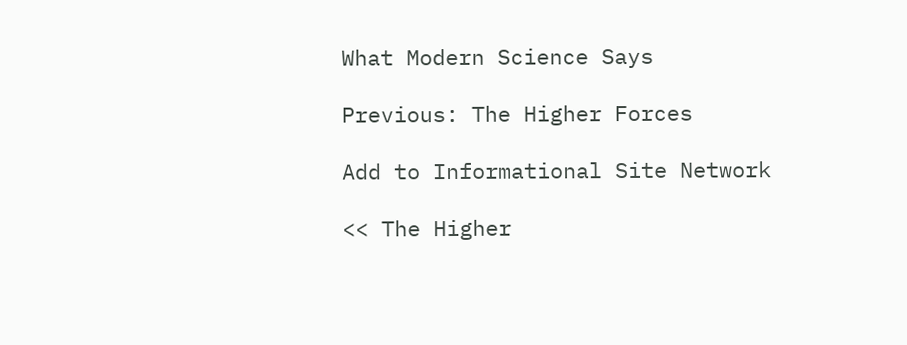What Modern Science Says

Previous: The Higher Forces

Add to Informational Site Network

<< The Higher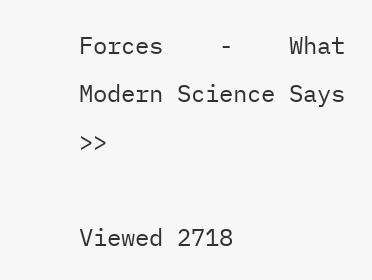Forces    -    What Modern Science Says >>

Viewed 2718